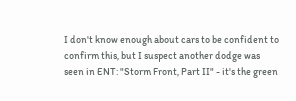I don't know enough about cars to be confident to confirm this, but I suspect another dodge was seen in ENT: "Storm Front, Part II" - it's the green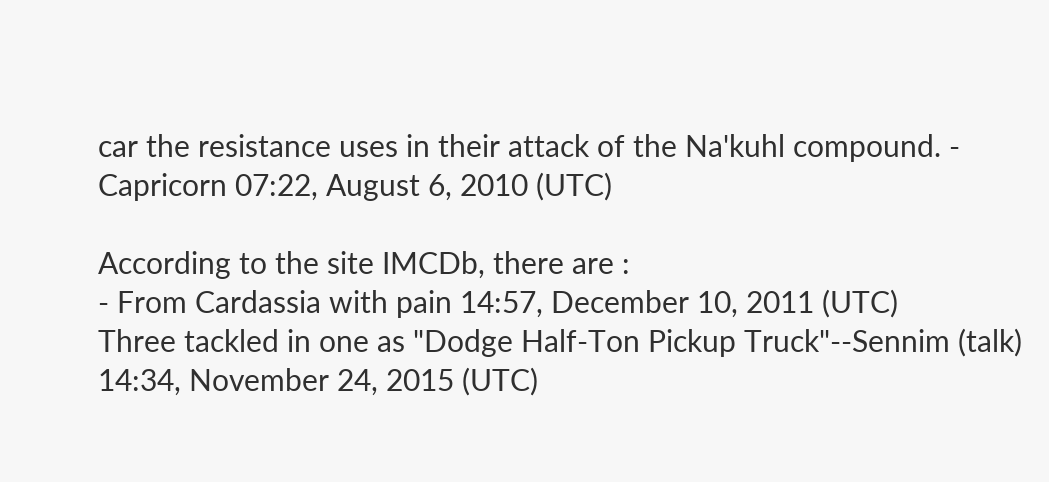car the resistance uses in their attack of the Na'kuhl compound. - Capricorn 07:22, August 6, 2010 (UTC)

According to the site IMCDb, there are :
- From Cardassia with pain 14:57, December 10, 2011 (UTC)
Three tackled in one as "Dodge Half-Ton Pickup Truck"--Sennim (talk) 14:34, November 24, 2015 (UTC)